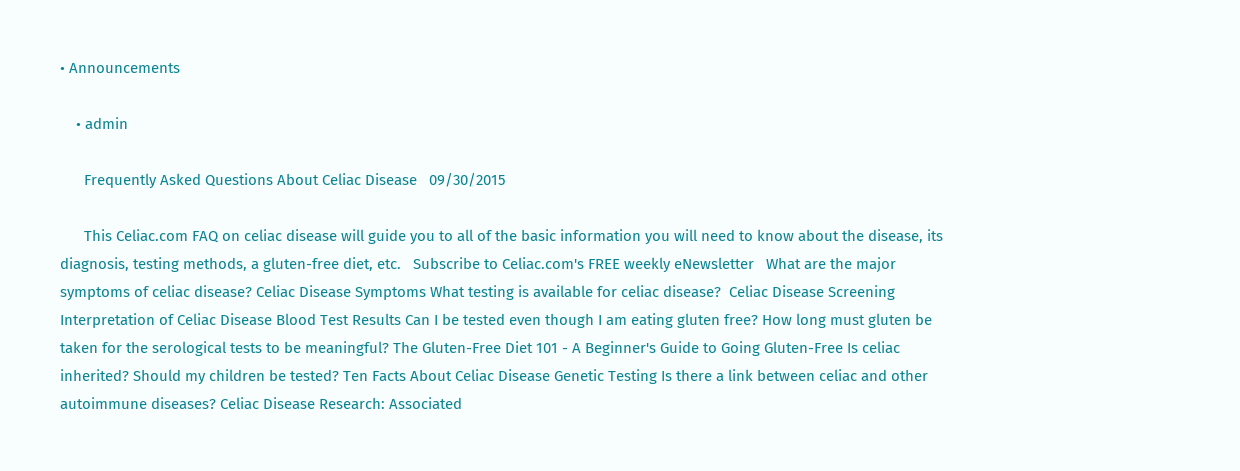• Announcements

    • admin

      Frequently Asked Questions About Celiac Disease   09/30/2015

      This Celiac.com FAQ on celiac disease will guide you to all of the basic information you will need to know about the disease, its diagnosis, testing methods, a gluten-free diet, etc.   Subscribe to Celiac.com's FREE weekly eNewsletter   What are the major symptoms of celiac disease? Celiac Disease Symptoms What testing is available for celiac disease?  Celiac Disease Screening Interpretation of Celiac Disease Blood Test Results Can I be tested even though I am eating gluten free? How long must gluten be taken for the serological tests to be meaningful? The Gluten-Free Diet 101 - A Beginner's Guide to Going Gluten-Free Is celiac inherited? Should my children be tested? Ten Facts About Celiac Disease Genetic Testing Is there a link between celiac and other autoimmune diseases? Celiac Disease Research: Associated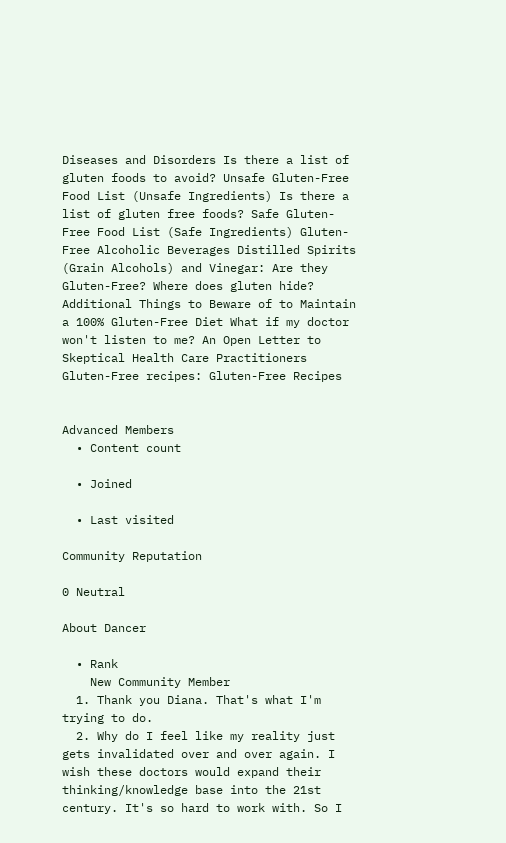Diseases and Disorders Is there a list of gluten foods to avoid? Unsafe Gluten-Free Food List (Unsafe Ingredients) Is there a list of gluten free foods? Safe Gluten-Free Food List (Safe Ingredients) Gluten-Free Alcoholic Beverages Distilled Spirits (Grain Alcohols) and Vinegar: Are they Gluten-Free? Where does gluten hide? Additional Things to Beware of to Maintain a 100% Gluten-Free Diet What if my doctor won't listen to me? An Open Letter to Skeptical Health Care Practitioners Gluten-Free recipes: Gluten-Free Recipes


Advanced Members
  • Content count

  • Joined

  • Last visited

Community Reputation

0 Neutral

About Dancer

  • Rank
    New Community Member
  1. Thank you Diana. That's what I'm trying to do.
  2. Why do I feel like my reality just gets invalidated over and over again. I wish these doctors would expand their thinking/knowledge base into the 21st century. It's so hard to work with. So I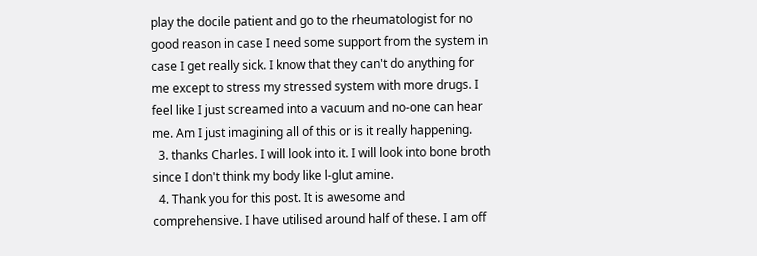play the docile patient and go to the rheumatologist for no good reason in case I need some support from the system in case I get really sick. I know that they can't do anything for me except to stress my stressed system with more drugs. I feel like I just screamed into a vacuum and no-one can hear me. Am I just imagining all of this or is it really happening.
  3. thanks Charles. I will look into it. I will look into bone broth since I don't think my body like l-glut amine.
  4. Thank you for this post. It is awesome and comprehensive. I have utilised around half of these. I am off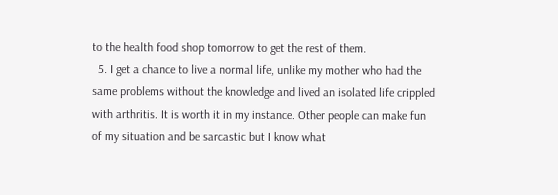to the health food shop tomorrow to get the rest of them.
  5. I get a chance to live a normal life, unlike my mother who had the same problems without the knowledge and lived an isolated life crippled with arthritis. It is worth it in my instance. Other people can make fun of my situation and be sarcastic but I know what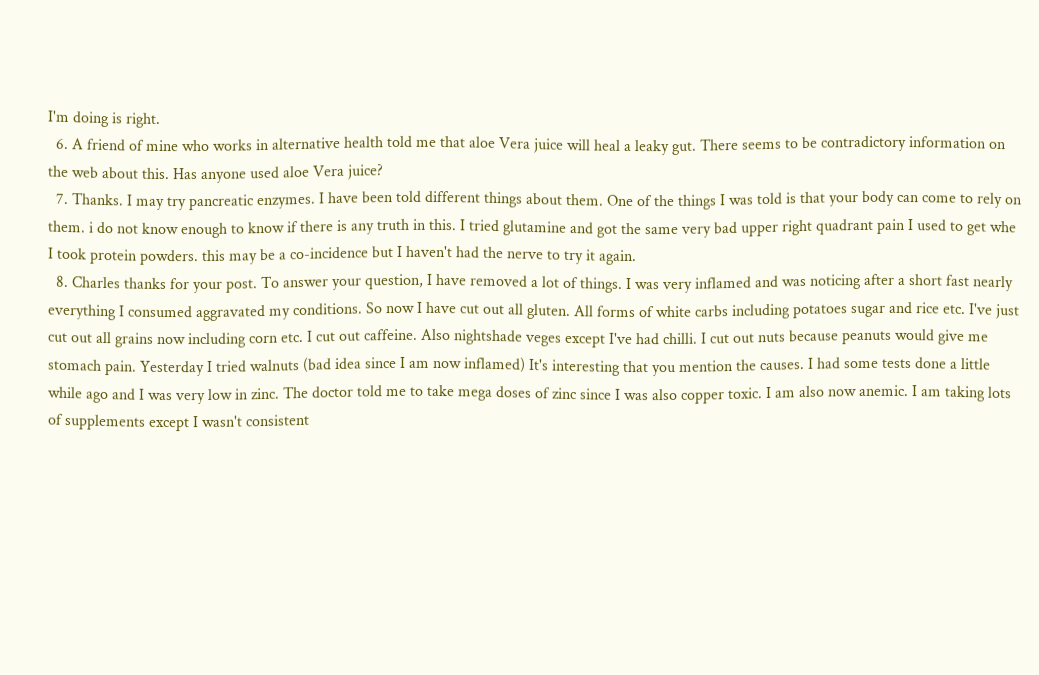I'm doing is right.
  6. A friend of mine who works in alternative health told me that aloe Vera juice will heal a leaky gut. There seems to be contradictory information on the web about this. Has anyone used aloe Vera juice?
  7. Thanks. I may try pancreatic enzymes. I have been told different things about them. One of the things I was told is that your body can come to rely on them. i do not know enough to know if there is any truth in this. I tried glutamine and got the same very bad upper right quadrant pain I used to get whe I took protein powders. this may be a co-incidence but I haven't had the nerve to try it again.
  8. Charles thanks for your post. To answer your question, I have removed a lot of things. I was very inflamed and was noticing after a short fast nearly everything I consumed aggravated my conditions. So now I have cut out all gluten. All forms of white carbs including potatoes sugar and rice etc. I've just cut out all grains now including corn etc. I cut out caffeine. Also nightshade veges except I've had chilli. I cut out nuts because peanuts would give me stomach pain. Yesterday I tried walnuts (bad idea since I am now inflamed) It's interesting that you mention the causes. I had some tests done a little while ago and I was very low in zinc. The doctor told me to take mega doses of zinc since I was also copper toxic. I am also now anemic. I am taking lots of supplements except I wasn't consistent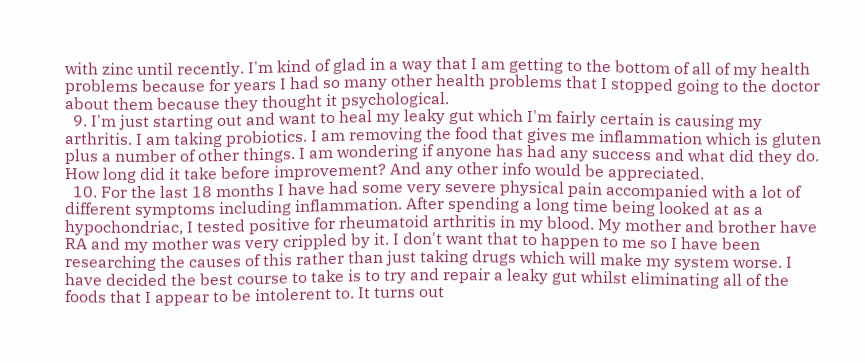with zinc until recently. I'm kind of glad in a way that I am getting to the bottom of all of my health problems because for years I had so many other health problems that I stopped going to the doctor about them because they thought it psychological.
  9. I'm just starting out and want to heal my leaky gut which I'm fairly certain is causing my arthritis. I am taking probiotics. I am removing the food that gives me inflammation which is gluten plus a number of other things. I am wondering if anyone has had any success and what did they do. How long did it take before improvement? And any other info would be appreciated.
  10. For the last 18 months I have had some very severe physical pain accompanied with a lot of different symptoms including inflammation. After spending a long time being looked at as a hypochondriac, I tested positive for rheumatoid arthritis in my blood. My mother and brother have RA and my mother was very crippled by it. I don't want that to happen to me so I have been researching the causes of this rather than just taking drugs which will make my system worse. I have decided the best course to take is to try and repair a leaky gut whilst eliminating all of the foods that I appear to be intolerent to. It turns out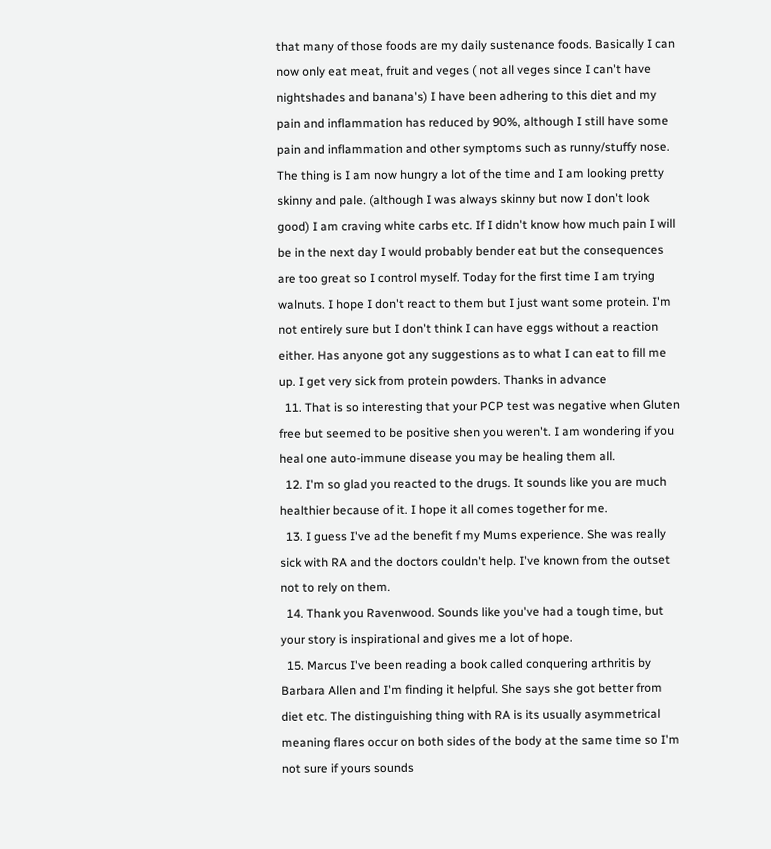that many of those foods are my daily sustenance foods. Basically I can now only eat meat, fruit and veges ( not all veges since I can't have nightshades and banana's) I have been adhering to this diet and my pain and inflammation has reduced by 90%, although I still have some pain and inflammation and other symptoms such as runny/stuffy nose. The thing is I am now hungry a lot of the time and I am looking pretty skinny and pale. (although I was always skinny but now I don't look good) I am craving white carbs etc. If I didn't know how much pain I will be in the next day I would probably bender eat but the consequences are too great so I control myself. Today for the first time I am trying walnuts. I hope I don't react to them but I just want some protein. I'm not entirely sure but I don't think I can have eggs without a reaction either. Has anyone got any suggestions as to what I can eat to fill me up. I get very sick from protein powders. Thanks in advance
  11. That is so interesting that your PCP test was negative when Gluten free but seemed to be positive shen you weren't. I am wondering if you heal one auto-immune disease you may be healing them all.
  12. I'm so glad you reacted to the drugs. It sounds like you are much healthier because of it. I hope it all comes together for me.
  13. I guess I've ad the benefit f my Mums experience. She was really sick with RA and the doctors couldn't help. I've known from the outset not to rely on them.
  14. Thank you Ravenwood. Sounds like you've had a tough time, but your story is inspirational and gives me a lot of hope.
  15. Marcus I've been reading a book called conquering arthritis by Barbara Allen and I'm finding it helpful. She says she got better from diet etc. The distinguishing thing with RA is its usually asymmetrical meaning flares occur on both sides of the body at the same time so I'm not sure if yours sounds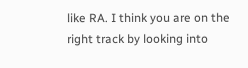like RA. I think you are on the right track by looking into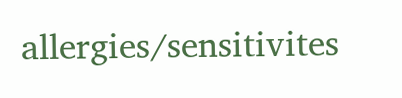allergies/sensitivites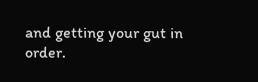and getting your gut in order.